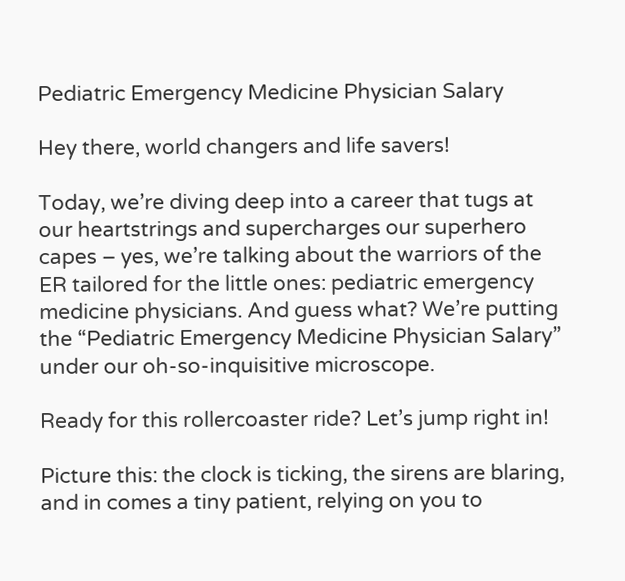Pediatric Emergency Medicine Physician Salary

Hey there, world changers and life savers!

Today, we’re diving deep into a career that tugs at our heartstrings and supercharges our superhero capes – yes, we’re talking about the warriors of the ER tailored for the little ones: pediatric emergency medicine physicians. And guess what? We’re putting the “Pediatric Emergency Medicine Physician Salary” under our oh-so-inquisitive microscope.

Ready for this rollercoaster ride? Let’s jump right in!

Picture this: the clock is ticking, the sirens are blaring, and in comes a tiny patient, relying on you to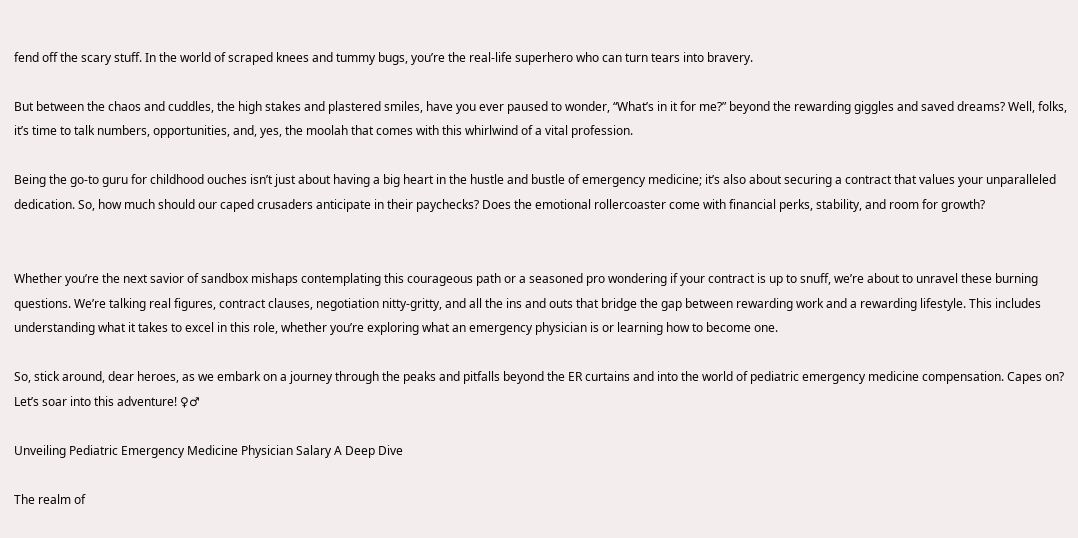fend off the scary stuff. In the world of scraped knees and tummy bugs, you’re the real-life superhero who can turn tears into bravery.

But between the chaos and cuddles, the high stakes and plastered smiles, have you ever paused to wonder, “What’s in it for me?” beyond the rewarding giggles and saved dreams? Well, folks, it’s time to talk numbers, opportunities, and, yes, the moolah that comes with this whirlwind of a vital profession.

Being the go-to guru for childhood ouches isn’t just about having a big heart in the hustle and bustle of emergency medicine; it’s also about securing a contract that values your unparalleled dedication. So, how much should our caped crusaders anticipate in their paychecks? Does the emotional rollercoaster come with financial perks, stability, and room for growth?


Whether you’re the next savior of sandbox mishaps contemplating this courageous path or a seasoned pro wondering if your contract is up to snuff, we’re about to unravel these burning questions. We’re talking real figures, contract clauses, negotiation nitty-gritty, and all the ins and outs that bridge the gap between rewarding work and a rewarding lifestyle. This includes understanding what it takes to excel in this role, whether you’re exploring what an emergency physician is or learning how to become one.

So, stick around, dear heroes, as we embark on a journey through the peaks and pitfalls beyond the ER curtains and into the world of pediatric emergency medicine compensation. Capes on? Let’s soar into this adventure! ♀♂

Unveiling Pediatric Emergency Medicine Physician Salary A Deep Dive

The realm of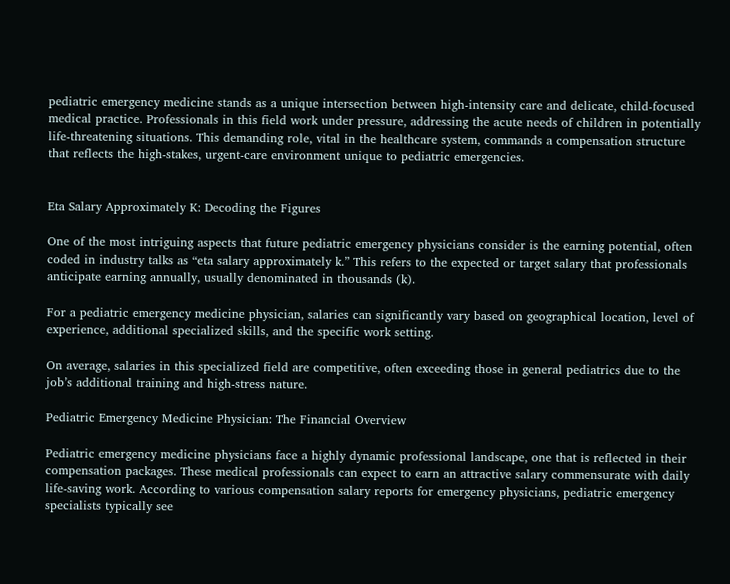pediatric emergency medicine stands as a unique intersection between high-intensity care and delicate, child-focused medical practice. Professionals in this field work under pressure, addressing the acute needs of children in potentially life-threatening situations. This demanding role, vital in the healthcare system, commands a compensation structure that reflects the high-stakes, urgent-care environment unique to pediatric emergencies.


Eta Salary Approximately K: Decoding the Figures

One of the most intriguing aspects that future pediatric emergency physicians consider is the earning potential, often coded in industry talks as “eta salary approximately k.” This refers to the expected or target salary that professionals anticipate earning annually, usually denominated in thousands (k).

For a pediatric emergency medicine physician, salaries can significantly vary based on geographical location, level of experience, additional specialized skills, and the specific work setting.

On average, salaries in this specialized field are competitive, often exceeding those in general pediatrics due to the job’s additional training and high-stress nature.

Pediatric Emergency Medicine Physician: The Financial Overview

Pediatric emergency medicine physicians face a highly dynamic professional landscape, one that is reflected in their compensation packages. These medical professionals can expect to earn an attractive salary commensurate with daily life-saving work. According to various compensation salary reports for emergency physicians, pediatric emergency specialists typically see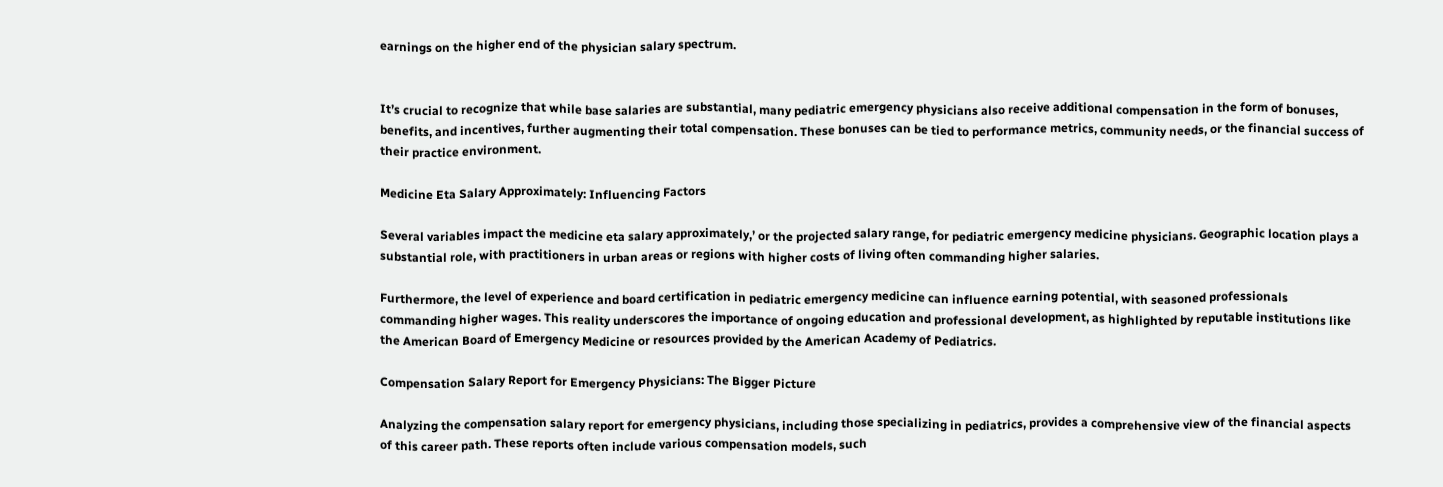earnings on the higher end of the physician salary spectrum.


It’s crucial to recognize that while base salaries are substantial, many pediatric emergency physicians also receive additional compensation in the form of bonuses, benefits, and incentives, further augmenting their total compensation. These bonuses can be tied to performance metrics, community needs, or the financial success of their practice environment.

Medicine Eta Salary Approximately: Influencing Factors

Several variables impact the medicine eta salary approximately,’ or the projected salary range, for pediatric emergency medicine physicians. Geographic location plays a substantial role, with practitioners in urban areas or regions with higher costs of living often commanding higher salaries.

Furthermore, the level of experience and board certification in pediatric emergency medicine can influence earning potential, with seasoned professionals commanding higher wages. This reality underscores the importance of ongoing education and professional development, as highlighted by reputable institutions like the American Board of Emergency Medicine or resources provided by the American Academy of Pediatrics.

Compensation Salary Report for Emergency Physicians: The Bigger Picture

Analyzing the compensation salary report for emergency physicians, including those specializing in pediatrics, provides a comprehensive view of the financial aspects of this career path. These reports often include various compensation models, such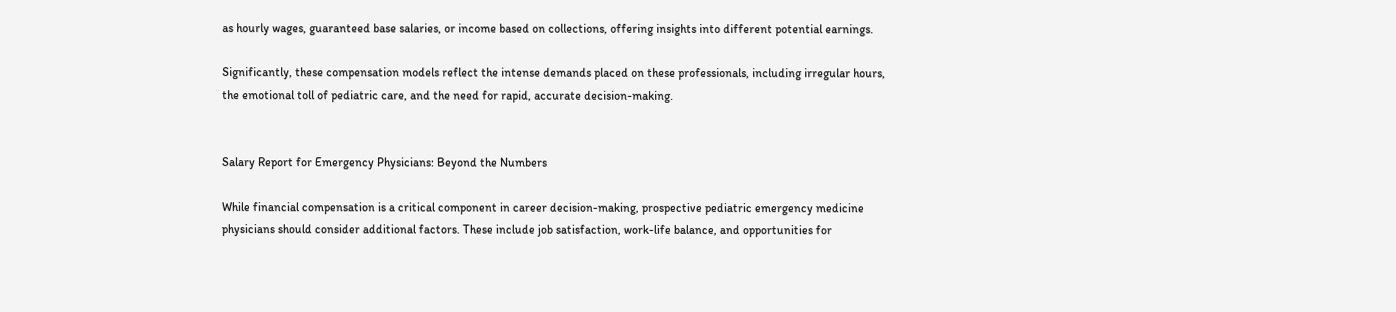as hourly wages, guaranteed base salaries, or income based on collections, offering insights into different potential earnings.

Significantly, these compensation models reflect the intense demands placed on these professionals, including irregular hours, the emotional toll of pediatric care, and the need for rapid, accurate decision-making.


Salary Report for Emergency Physicians: Beyond the Numbers

While financial compensation is a critical component in career decision-making, prospective pediatric emergency medicine physicians should consider additional factors. These include job satisfaction, work-life balance, and opportunities for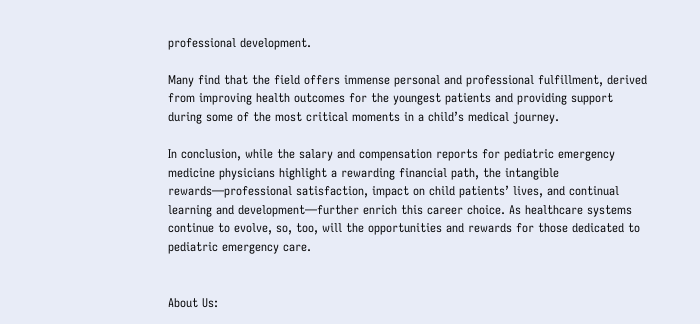professional development.

Many find that the field offers immense personal and professional fulfillment, derived from improving health outcomes for the youngest patients and providing support during some of the most critical moments in a child’s medical journey.

In conclusion, while the salary and compensation reports for pediatric emergency medicine physicians highlight a rewarding financial path, the intangible rewards—professional satisfaction, impact on child patients’ lives, and continual learning and development—further enrich this career choice. As healthcare systems continue to evolve, so, too, will the opportunities and rewards for those dedicated to pediatric emergency care.


About Us: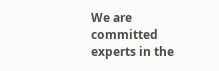We are committed experts in the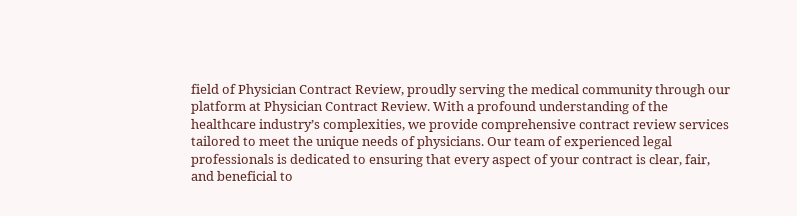field of Physician Contract Review, proudly serving the medical community through our platform at Physician Contract Review. With a profound understanding of the healthcare industry’s complexities, we provide comprehensive contract review services tailored to meet the unique needs of physicians. Our team of experienced legal professionals is dedicated to ensuring that every aspect of your contract is clear, fair, and beneficial to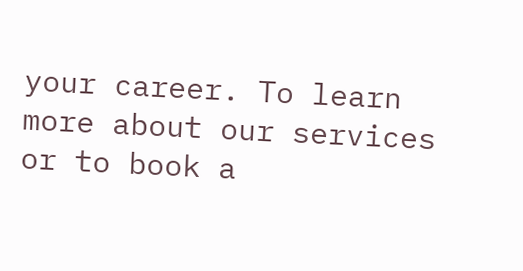your career. To learn more about our services or to book a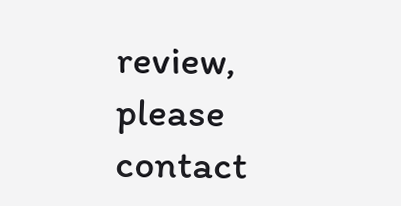review, please contact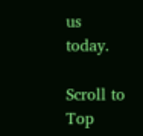us today.

Scroll to Top